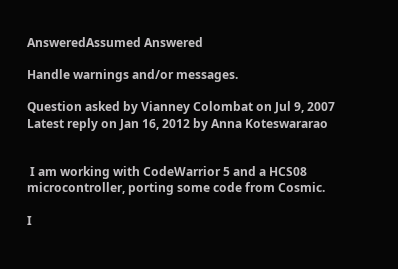AnsweredAssumed Answered

Handle warnings and/or messages.

Question asked by Vianney Colombat on Jul 9, 2007
Latest reply on Jan 16, 2012 by Anna Koteswararao


 I am working with CodeWarrior 5 and a HCS08 microcontroller, porting some code from Cosmic.

I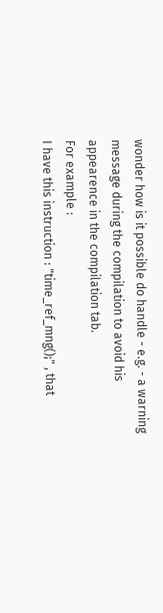wonder how is it possible do handle - e.g. - a warning message during the compilation to avoid his appearence in the compilation tab.
For example :
I have this instruction : "time_ref_mng();" , that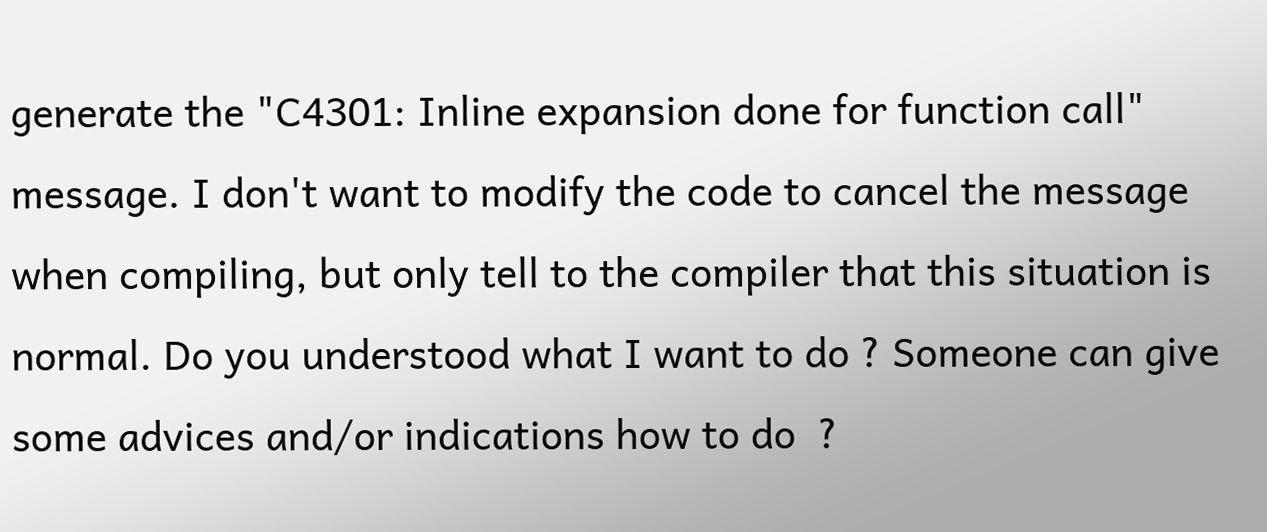generate the "C4301: Inline expansion done for function call" message. I don't want to modify the code to cancel the message when compiling, but only tell to the compiler that this situation is normal. Do you understood what I want to do ? Someone can give some advices and/or indications how to do  ?